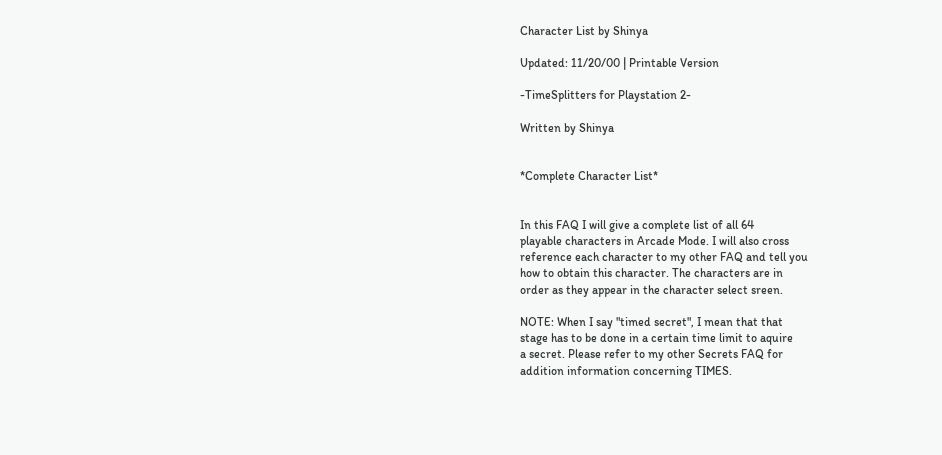Character List by Shinya

Updated: 11/20/00 | Printable Version

-TimeSplitters for Playstation 2-

Written by Shinya


*Complete Character List*


In this FAQ I will give a complete list of all 64
playable characters in Arcade Mode. I will also cross
reference each character to my other FAQ and tell you
how to obtain this character. The characters are in
order as they appear in the character select sreen.

NOTE: When I say "timed secret", I mean that that
stage has to be done in a certain time limit to aquire
a secret. Please refer to my other Secrets FAQ for
addition information concerning TIMES.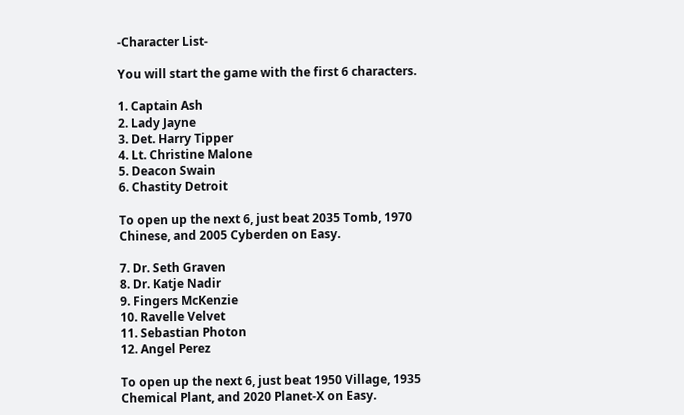-Character List-

You will start the game with the first 6 characters.

1. Captain Ash
2. Lady Jayne
3. Det. Harry Tipper
4. Lt. Christine Malone
5. Deacon Swain
6. Chastity Detroit

To open up the next 6, just beat 2035 Tomb, 1970
Chinese, and 2005 Cyberden on Easy.

7. Dr. Seth Graven
8. Dr. Katje Nadir
9. Fingers McKenzie
10. Ravelle Velvet
11. Sebastian Photon
12. Angel Perez

To open up the next 6, just beat 1950 Village, 1935
Chemical Plant, and 2020 Planet-X on Easy.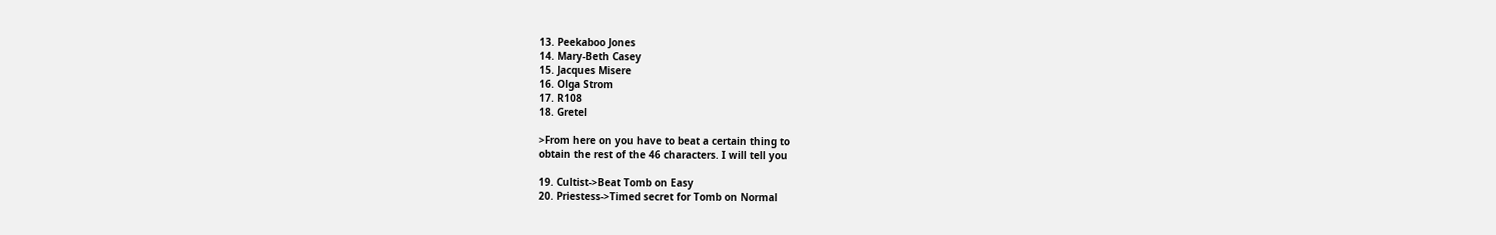13. Peekaboo Jones
14. Mary-Beth Casey
15. Jacques Misere
16. Olga Strom
17. R108
18. Gretel

>From here on you have to beat a certain thing to
obtain the rest of the 46 characters. I will tell you

19. Cultist->Beat Tomb on Easy
20. Priestess->Timed secret for Tomb on Normal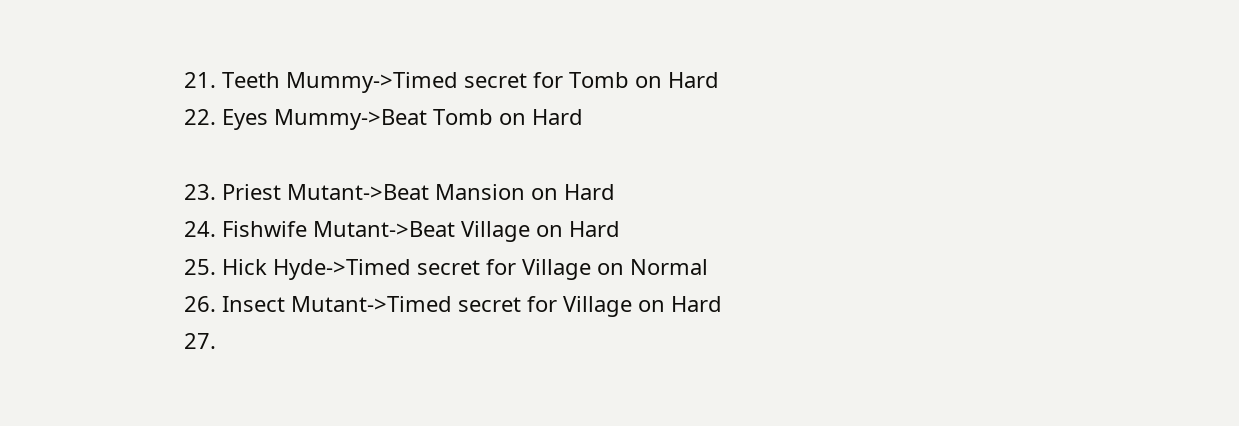21. Teeth Mummy->Timed secret for Tomb on Hard
22. Eyes Mummy->Beat Tomb on Hard

23. Priest Mutant->Beat Mansion on Hard
24. Fishwife Mutant->Beat Village on Hard
25. Hick Hyde->Timed secret for Village on Normal
26. Insect Mutant->Timed secret for Village on Hard
27.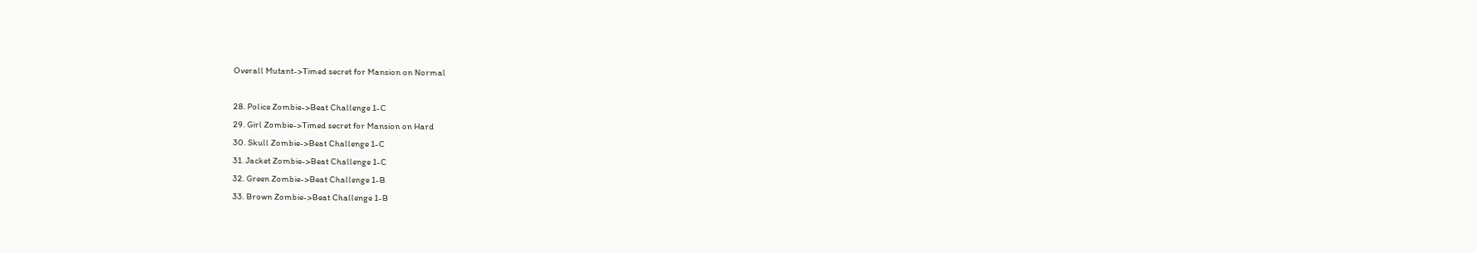Overall Mutant->Timed secret for Mansion on Normal

28. Police Zombie->Beat Challenge 1-C
29. Girl Zombie->Timed secret for Mansion on Hard
30. Skull Zombie->Beat Challenge 1-C
31. Jacket Zombie->Beat Challenge 1-C
32. Green Zombie->Beat Challenge 1-B
33. Brown Zombie->Beat Challenge 1-B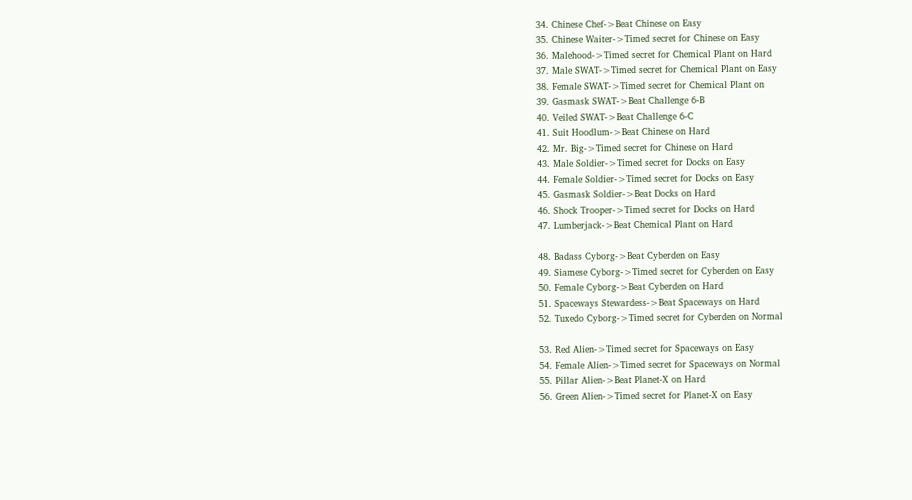34. Chinese Chef->Beat Chinese on Easy
35. Chinese Waiter->Timed secret for Chinese on Easy
36. Malehood->Timed secret for Chemical Plant on Hard
37. Male SWAT->Timed secret for Chemical Plant on Easy
38. Female SWAT->Timed secret for Chemical Plant on
39. Gasmask SWAT->Beat Challenge 6-B
40. Veiled SWAT->Beat Challenge 6-C
41. Suit Hoodlum->Beat Chinese on Hard
42. Mr. Big->Timed secret for Chinese on Hard
43. Male Soldier->Timed secret for Docks on Easy
44. Female Soldier->Timed secret for Docks on Easy
45. Gasmask Soldier->Beat Docks on Hard
46. Shock Trooper->Timed secret for Docks on Hard
47. Lumberjack->Beat Chemical Plant on Hard

48. Badass Cyborg->Beat Cyberden on Easy
49. Siamese Cyborg->Timed secret for Cyberden on Easy
50. Female Cyborg->Beat Cyberden on Hard
51. Spaceways Stewardess->Beat Spaceways on Hard
52. Tuxedo Cyborg->Timed secret for Cyberden on Normal

53. Red Alien->Timed secret for Spaceways on Easy
54. Female Alien->Timed secret for Spaceways on Normal
55. Pillar Alien->Beat Planet-X on Hard
56. Green Alien->Timed secret for Planet-X on Easy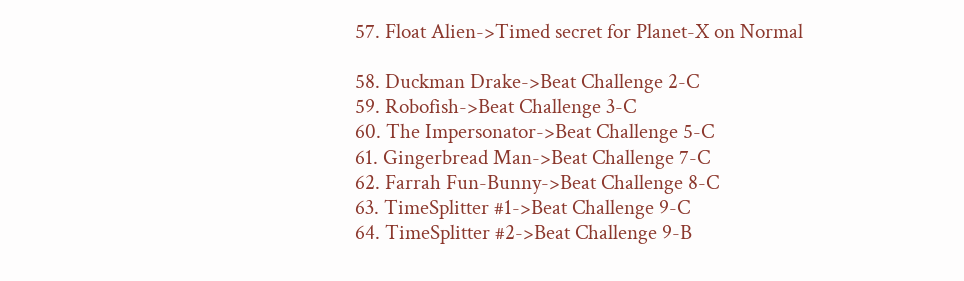57. Float Alien->Timed secret for Planet-X on Normal

58. Duckman Drake->Beat Challenge 2-C
59. Robofish->Beat Challenge 3-C
60. The Impersonator->Beat Challenge 5-C
61. Gingerbread Man->Beat Challenge 7-C
62. Farrah Fun-Bunny->Beat Challenge 8-C
63. TimeSplitter #1->Beat Challenge 9-C
64. TimeSplitter #2->Beat Challenge 9-B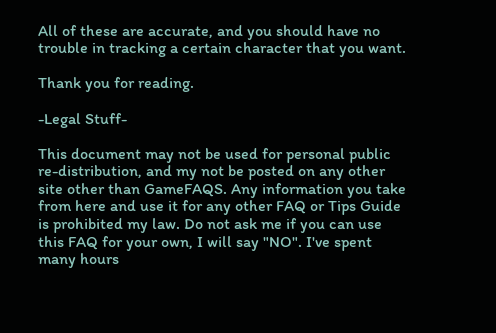All of these are accurate, and you should have no
trouble in tracking a certain character that you want.

Thank you for reading.

-Legal Stuff-

This document may not be used for personal public
re-distribution, and my not be posted on any other
site other than GameFAQS. Any information you take
from here and use it for any other FAQ or Tips Guide
is prohibited my law. Do not ask me if you can use
this FAQ for your own, I will say "NO". I've spent
many hours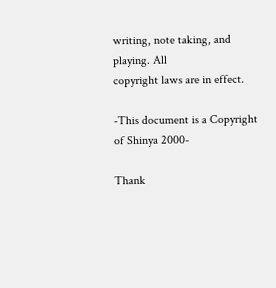writing, note taking, and playing. All
copyright laws are in effect.

-This document is a Copyright of Shinya 2000-

Thank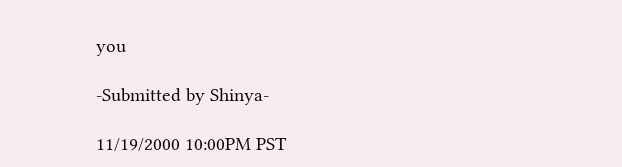you

-Submitted by Shinya-

11/19/2000 10:00PM PST